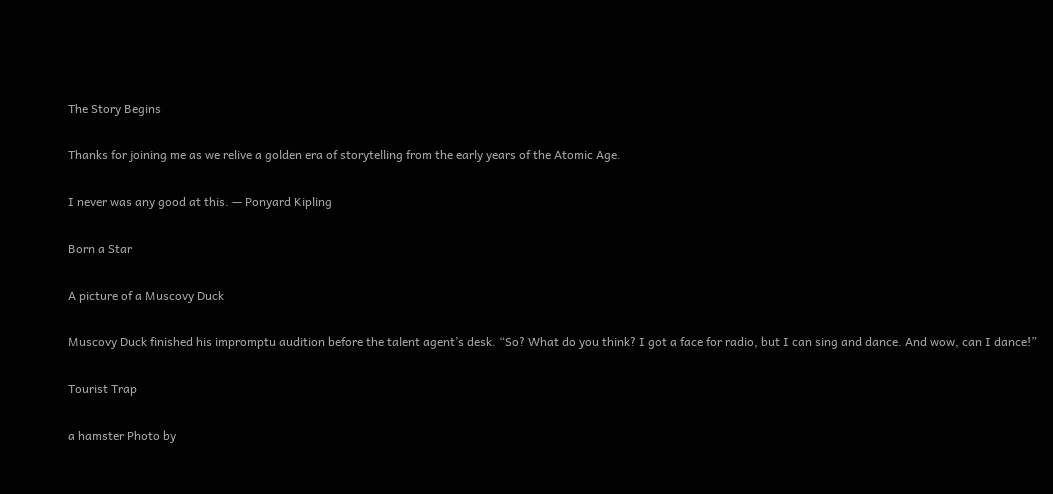The Story Begins

Thanks for joining me as we relive a golden era of storytelling from the early years of the Atomic Age.

I never was any good at this. — Ponyard Kipling

Born a Star

A picture of a Muscovy Duck

Muscovy Duck finished his impromptu audition before the talent agent’s desk. “So? What do you think? I got a face for radio, but I can sing and dance. And wow, can I dance!”

Tourist Trap

a hamster Photo by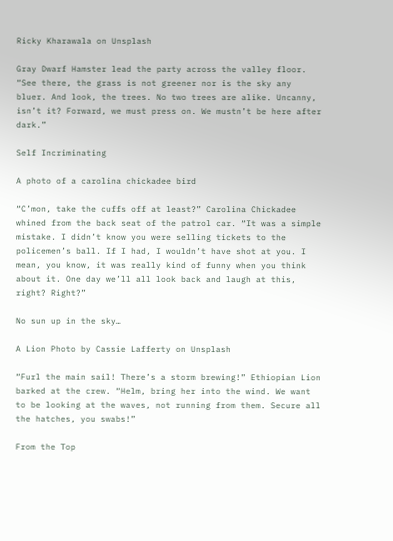Ricky Kharawala on Unsplash

Gray Dwarf Hamster lead the party across the valley floor. “See there, the grass is not greener nor is the sky any bluer. And look, the trees. No two trees are alike. Uncanny, isn’t it? Forward, we must press on. We mustn’t be here after dark.”

Self Incriminating

A photo of a carolina chickadee bird

“C’mon, take the cuffs off at least?” Carolina Chickadee whined from the back seat of the patrol car. “It was a simple mistake. I didn’t know you were selling tickets to the policemen’s ball. If I had, I wouldn’t have shot at you. I mean, you know, it was really kind of funny when you think about it. One day we’ll all look back and laugh at this, right? Right?”

No sun up in the sky…

A Lion Photo by Cassie Lafferty on Unsplash

“Furl the main sail! There’s a storm brewing!” Ethiopian Lion barked at the crew. “Helm, bring her into the wind. We want to be looking at the waves, not running from them. Secure all the hatches, you swabs!”

From the Top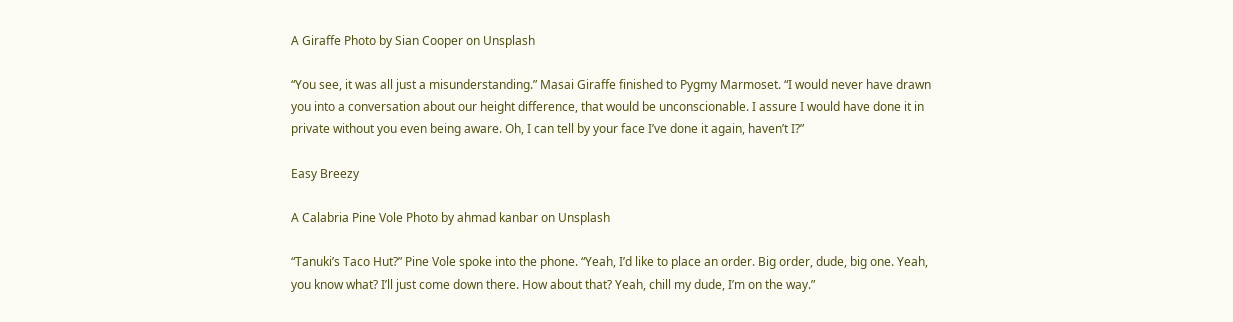A Giraffe Photo by Sian Cooper on Unsplash

“You see, it was all just a misunderstanding.” Masai Giraffe finished to Pygmy Marmoset. “I would never have drawn you into a conversation about our height difference, that would be unconscionable. I assure I would have done it in private without you even being aware. Oh, I can tell by your face I’ve done it again, haven’t I?”

Easy Breezy

A Calabria Pine Vole Photo by ahmad kanbar on Unsplash

“Tanuki’s Taco Hut?” Pine Vole spoke into the phone. “Yeah, I’d like to place an order. Big order, dude, big one. Yeah, you know what? I’ll just come down there. How about that? Yeah, chill my dude, I’m on the way.”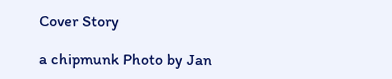Cover Story

a chipmunk Photo by Jan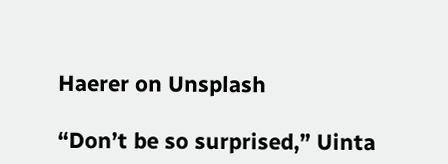Haerer on Unsplash

“Don’t be so surprised,” Uinta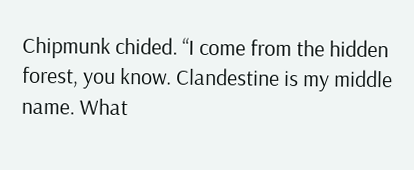Chipmunk chided. “I come from the hidden forest, you know. Clandestine is my middle name. What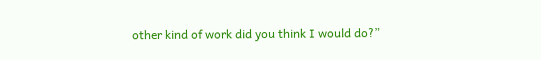other kind of work did you think I would do?”